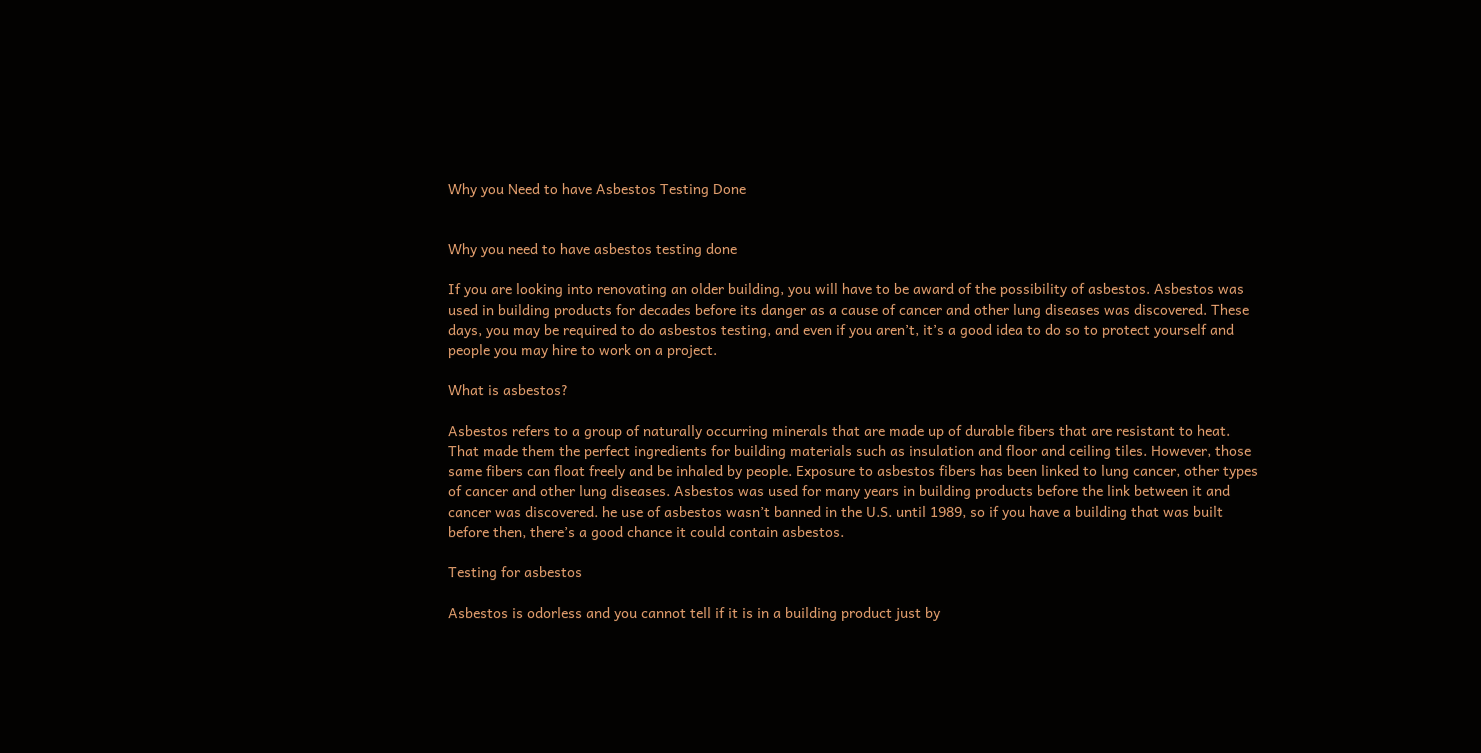Why you Need to have Asbestos Testing Done


Why you need to have asbestos testing done

If you are looking into renovating an older building, you will have to be award of the possibility of asbestos. Asbestos was used in building products for decades before its danger as a cause of cancer and other lung diseases was discovered. These days, you may be required to do asbestos testing, and even if you aren’t, it’s a good idea to do so to protect yourself and people you may hire to work on a project.

What is asbestos?

Asbestos refers to a group of naturally occurring minerals that are made up of durable fibers that are resistant to heat. That made them the perfect ingredients for building materials such as insulation and floor and ceiling tiles. However, those same fibers can float freely and be inhaled by people. Exposure to asbestos fibers has been linked to lung cancer, other types of cancer and other lung diseases. Asbestos was used for many years in building products before the link between it and cancer was discovered. he use of asbestos wasn’t banned in the U.S. until 1989, so if you have a building that was built before then, there’s a good chance it could contain asbestos.

Testing for asbestos

Asbestos is odorless and you cannot tell if it is in a building product just by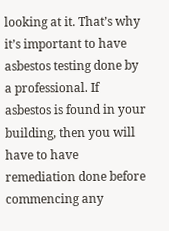looking at it. That’s why it’s important to have asbestos testing done by a professional. If asbestos is found in your building, then you will have to have remediation done before commencing any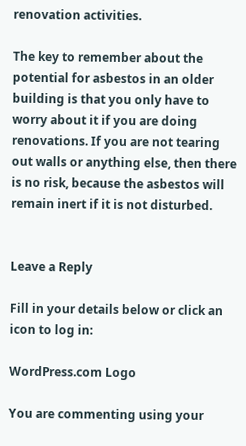renovation activities.

The key to remember about the potential for asbestos in an older building is that you only have to worry about it if you are doing renovations. If you are not tearing out walls or anything else, then there is no risk, because the asbestos will remain inert if it is not disturbed.


Leave a Reply

Fill in your details below or click an icon to log in:

WordPress.com Logo

You are commenting using your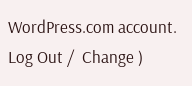WordPress.com account. Log Out /  Change )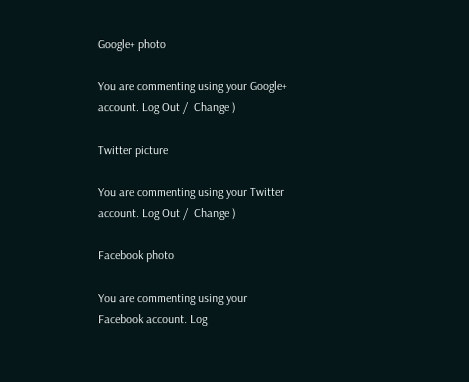Google+ photo

You are commenting using your Google+ account. Log Out /  Change )

Twitter picture

You are commenting using your Twitter account. Log Out /  Change )

Facebook photo

You are commenting using your Facebook account. Log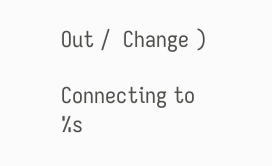Out /  Change )

Connecting to %s